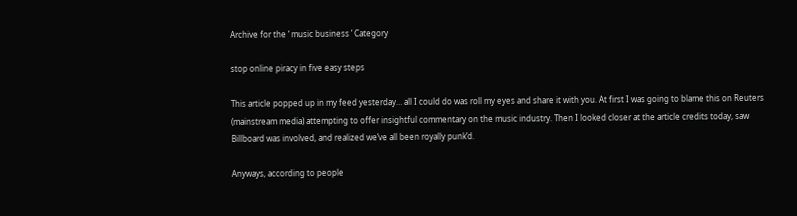Archive for the ‘ music business ’ Category

stop online piracy in five easy steps

This article popped up in my feed yesterday… all I could do was roll my eyes and share it with you. At first I was going to blame this on Reuters (mainstream media) attempting to offer insightful commentary on the music industry. Then I looked closer at the article credits today, saw Billboard was involved, and realized we’ve all been royally punk’d.

Anyways, according to people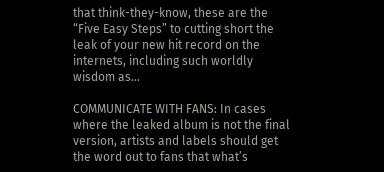that think-they-know, these are the “Five Easy Steps” to cutting short the leak of your new hit record on the internets, including such worldly wisdom as…

COMMUNICATE WITH FANS: In cases where the leaked album is not the final version, artists and labels should get the word out to fans that what’s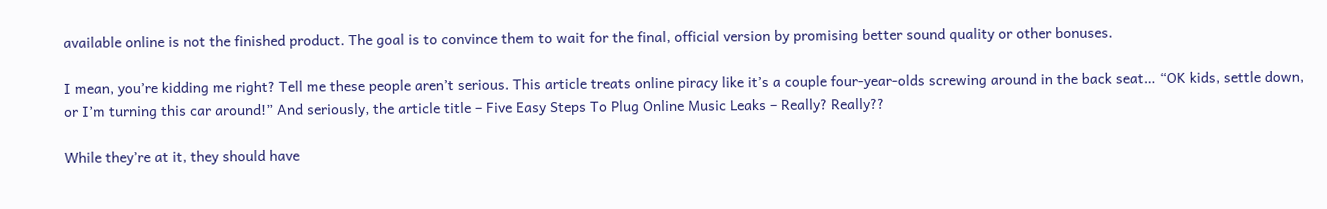available online is not the finished product. The goal is to convince them to wait for the final, official version by promising better sound quality or other bonuses.

I mean, you’re kidding me right? Tell me these people aren’t serious. This article treats online piracy like it’s a couple four-year-olds screwing around in the back seat… “OK kids, settle down, or I’m turning this car around!” And seriously, the article title – Five Easy Steps To Plug Online Music Leaks – Really? Really??

While they’re at it, they should have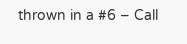thrown in a #6 – Call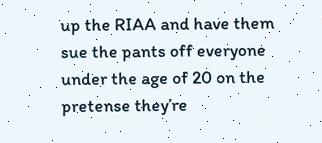up the RIAA and have them sue the pants off everyone under the age of 20 on the pretense they’re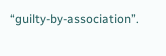“guilty-by-association”.